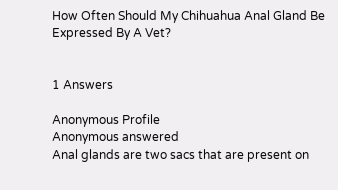How Often Should My Chihuahua Anal Gland Be Expressed By A Vet?


1 Answers

Anonymous Profile
Anonymous answered
Anal glands are two sacs that are present on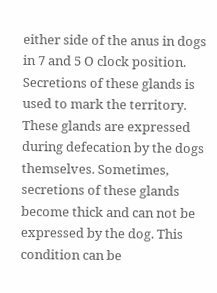either side of the anus in dogs in 7 and 5 O clock position. Secretions of these glands is used to mark the territory. These glands are expressed during defecation by the dogs themselves. Sometimes,  secretions of these glands become thick and can not be expressed by the dog. This condition can be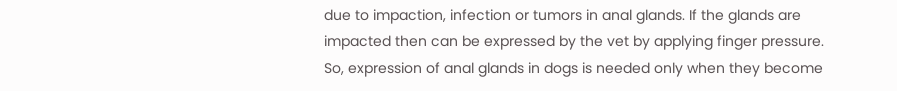due to impaction, infection or tumors in anal glands. If the glands are impacted then can be expressed by the vet by applying finger pressure. So, expression of anal glands in dogs is needed only when they become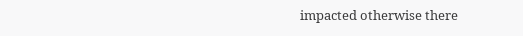impacted otherwise there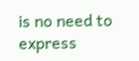is no need to express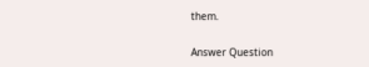them.

Answer Question